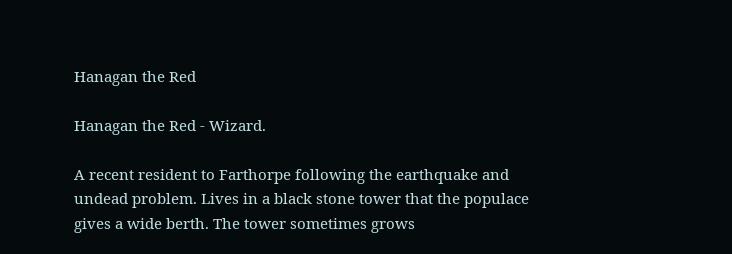Hanagan the Red

Hanagan the Red - Wizard.

A recent resident to Farthorpe following the earthquake and undead problem. Lives in a black stone tower that the populace gives a wide berth. The tower sometimes grows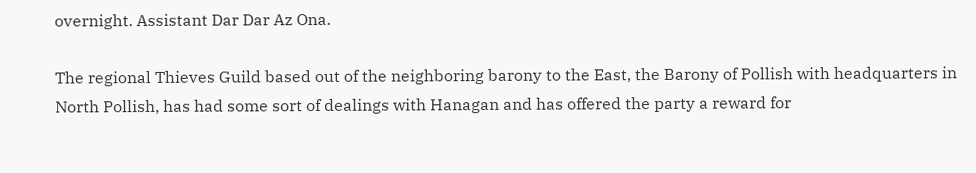overnight. Assistant Dar Dar Az Ona.

The regional Thieves Guild based out of the neighboring barony to the East, the Barony of Pollish with headquarters in North Pollish, has had some sort of dealings with Hanagan and has offered the party a reward for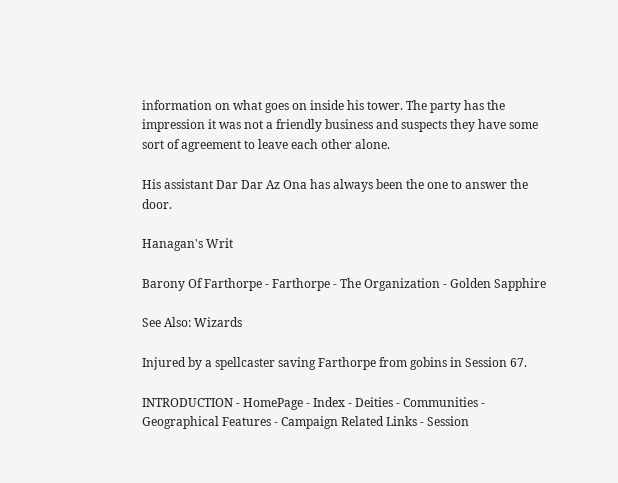information on what goes on inside his tower. The party has the impression it was not a friendly business and suspects they have some sort of agreement to leave each other alone.

His assistant Dar Dar Az Ona has always been the one to answer the door.

Hanagan's Writ

Barony Of Farthorpe - Farthorpe - The Organization - Golden Sapphire

See Also: Wizards

Injured by a spellcaster saving Farthorpe from gobins in Session 67.

INTRODUCTION - HomePage - Index - Deities - Communities - Geographical Features - Campaign Related Links - Session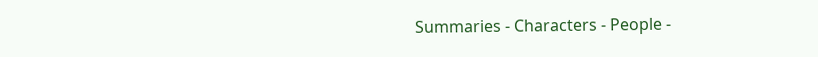Summaries - Characters - People -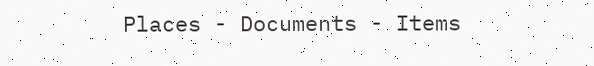Places - Documents - Items